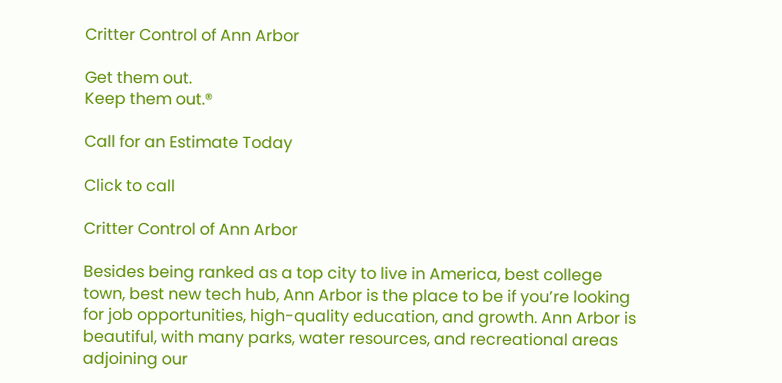Critter Control of Ann Arbor

Get them out.
Keep them out.®

Call for an Estimate Today

Click to call

Critter Control of Ann Arbor

Besides being ranked as a top city to live in America, best college town, best new tech hub, Ann Arbor is the place to be if you’re looking for job opportunities, high-quality education, and growth. Ann Arbor is beautiful, with many parks, water resources, and recreational areas adjoining our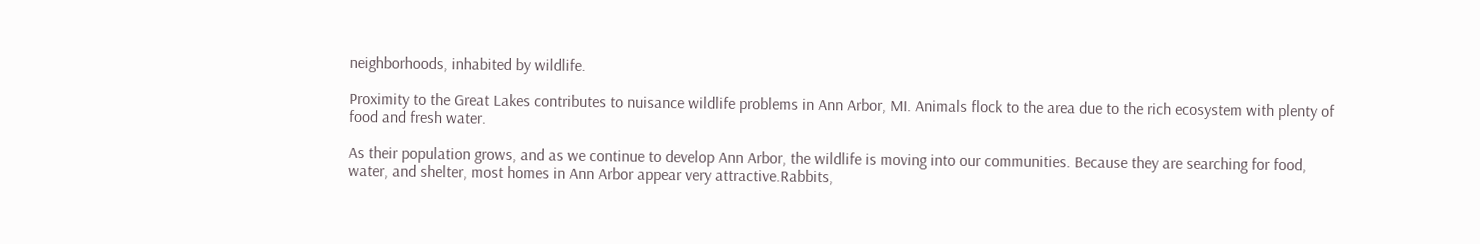neighborhoods, inhabited by wildlife.

Proximity to the Great Lakes contributes to nuisance wildlife problems in Ann Arbor, MI. Animals flock to the area due to the rich ecosystem with plenty of food and fresh water.

As their population grows, and as we continue to develop Ann Arbor, the wildlife is moving into our communities. Because they are searching for food, water, and shelter, most homes in Ann Arbor appear very attractive.Rabbits,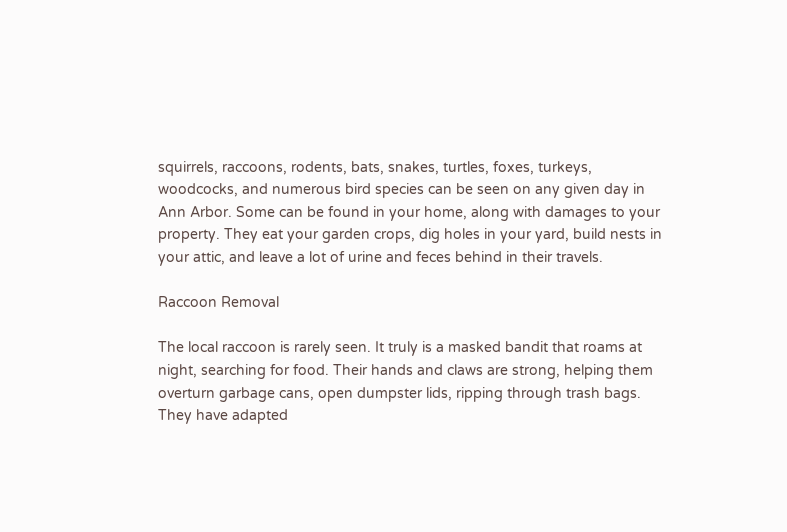squirrels, raccoons, rodents, bats, snakes, turtles, foxes, turkeys, woodcocks, and numerous bird species can be seen on any given day in Ann Arbor. Some can be found in your home, along with damages to your property. They eat your garden crops, dig holes in your yard, build nests in your attic, and leave a lot of urine and feces behind in their travels.

Raccoon Removal

The local raccoon is rarely seen. It truly is a masked bandit that roams at night, searching for food. Their hands and claws are strong, helping them overturn garbage cans, open dumpster lids, ripping through trash bags. They have adapted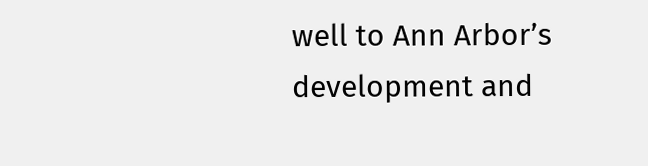well to Ann Arbor’s development and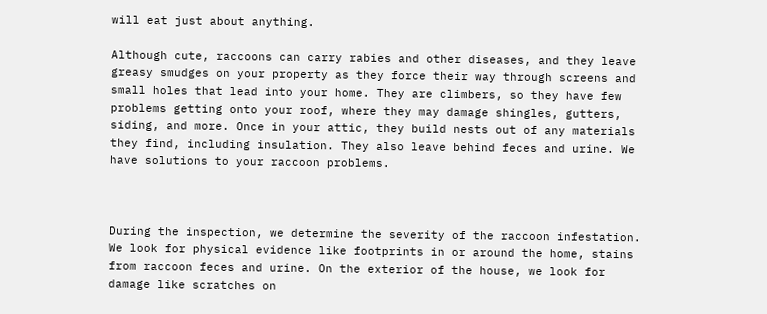will eat just about anything.

Although cute, raccoons can carry rabies and other diseases, and they leave greasy smudges on your property as they force their way through screens and small holes that lead into your home. They are climbers, so they have few problems getting onto your roof, where they may damage shingles, gutters, siding, and more. Once in your attic, they build nests out of any materials they find, including insulation. They also leave behind feces and urine. We have solutions to your raccoon problems.



During the inspection, we determine the severity of the raccoon infestation. We look for physical evidence like footprints in or around the home, stains from raccoon feces and urine. On the exterior of the house, we look for damage like scratches on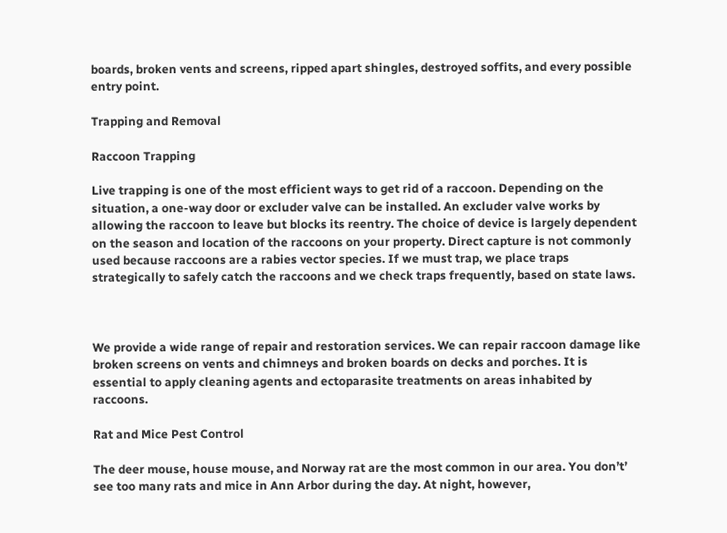boards, broken vents and screens, ripped apart shingles, destroyed soffits, and every possible entry point.

Trapping and Removal

Raccoon Trapping

Live trapping is one of the most efficient ways to get rid of a raccoon. Depending on the situation, a one-way door or excluder valve can be installed. An excluder valve works by allowing the raccoon to leave but blocks its reentry. The choice of device is largely dependent on the season and location of the raccoons on your property. Direct capture is not commonly used because raccoons are a rabies vector species. If we must trap, we place traps strategically to safely catch the raccoons and we check traps frequently, based on state laws.



We provide a wide range of repair and restoration services. We can repair raccoon damage like broken screens on vents and chimneys and broken boards on decks and porches. It is essential to apply cleaning agents and ectoparasite treatments on areas inhabited by raccoons.

Rat and Mice Pest Control

The deer mouse, house mouse, and Norway rat are the most common in our area. You don’t’ see too many rats and mice in Ann Arbor during the day. At night, however,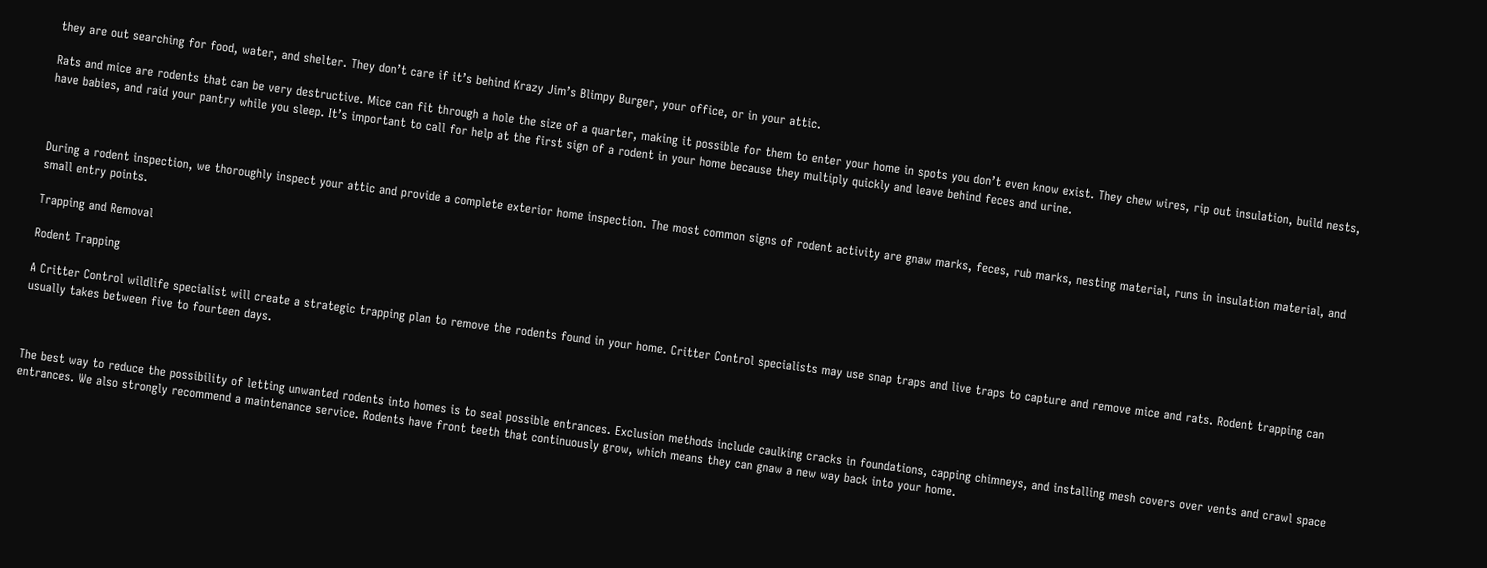they are out searching for food, water, and shelter. They don’t care if it’s behind Krazy Jim’s Blimpy Burger, your office, or in your attic.

Rats and mice are rodents that can be very destructive. Mice can fit through a hole the size of a quarter, making it possible for them to enter your home in spots you don’t even know exist. They chew wires, rip out insulation, build nests, have babies, and raid your pantry while you sleep. It’s important to call for help at the first sign of a rodent in your home because they multiply quickly and leave behind feces and urine.



During a rodent inspection, we thoroughly inspect your attic and provide a complete exterior home inspection. The most common signs of rodent activity are gnaw marks, feces, rub marks, nesting material, runs in insulation material, and small entry points.

Trapping and Removal

Rodent Trapping

A Critter Control wildlife specialist will create a strategic trapping plan to remove the rodents found in your home. Critter Control specialists may use snap traps and live traps to capture and remove mice and rats. Rodent trapping can usually takes between five to fourteen days.



The best way to reduce the possibility of letting unwanted rodents into homes is to seal possible entrances. Exclusion methods include caulking cracks in foundations, capping chimneys, and installing mesh covers over vents and crawl space entrances. We also strongly recommend a maintenance service. Rodents have front teeth that continuously grow, which means they can gnaw a new way back into your home.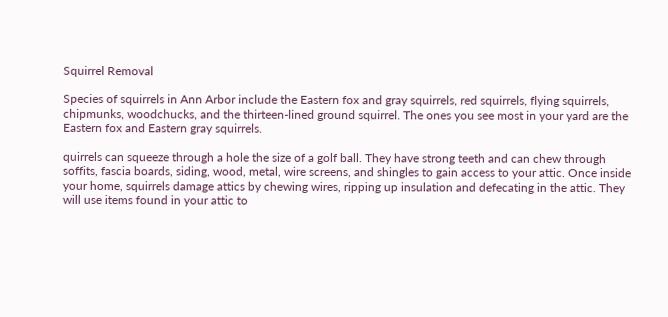Squirrel Removal

Species of squirrels in Ann Arbor include the Eastern fox and gray squirrels, red squirrels, flying squirrels, chipmunks, woodchucks, and the thirteen-lined ground squirrel. The ones you see most in your yard are the Eastern fox and Eastern gray squirrels.

quirrels can squeeze through a hole the size of a golf ball. They have strong teeth and can chew through soffits, fascia boards, siding, wood, metal, wire screens, and shingles to gain access to your attic. Once inside your home, squirrels damage attics by chewing wires, ripping up insulation and defecating in the attic. They will use items found in your attic to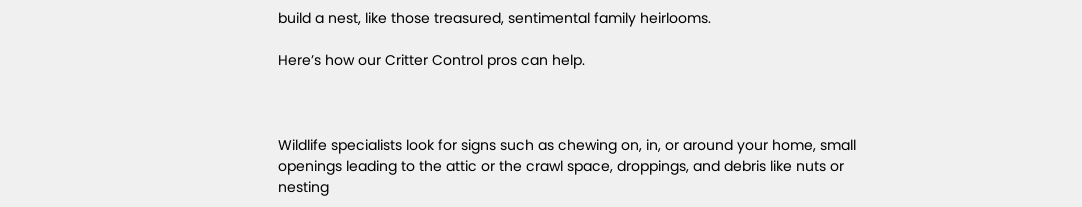build a nest, like those treasured, sentimental family heirlooms.

Here’s how our Critter Control pros can help.



Wildlife specialists look for signs such as chewing on, in, or around your home, small openings leading to the attic or the crawl space, droppings, and debris like nuts or nesting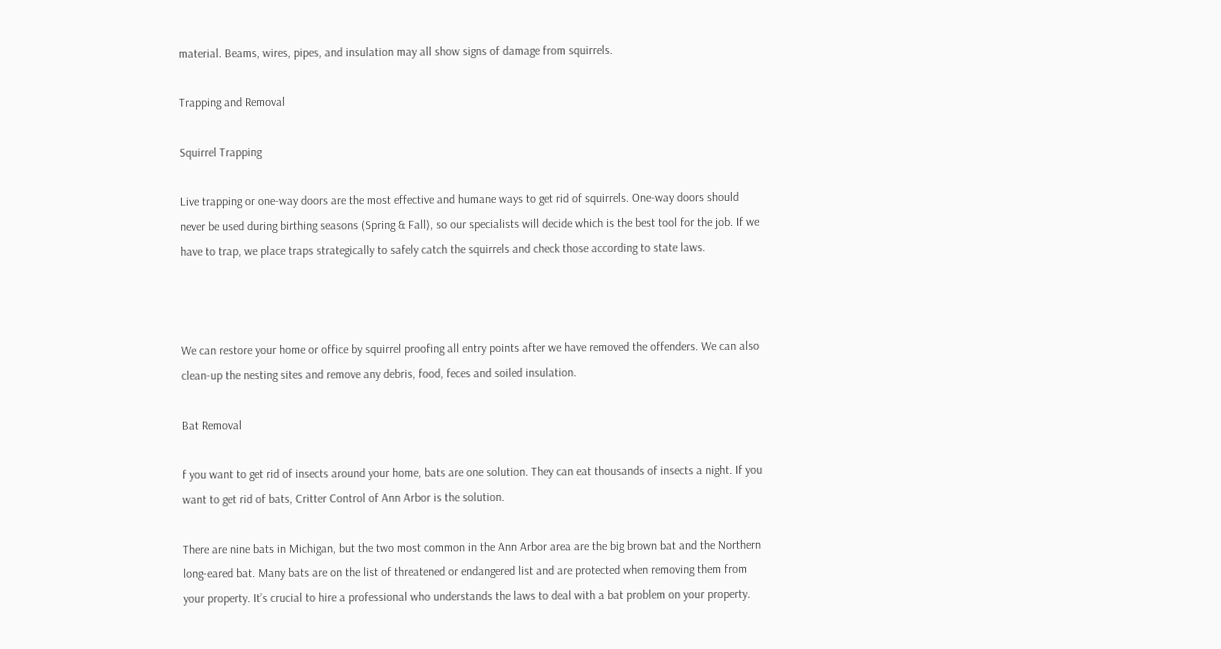material. Beams, wires, pipes, and insulation may all show signs of damage from squirrels.

Trapping and Removal

Squirrel Trapping

Live trapping or one-way doors are the most effective and humane ways to get rid of squirrels. One-way doors should never be used during birthing seasons (Spring & Fall), so our specialists will decide which is the best tool for the job. If we have to trap, we place traps strategically to safely catch the squirrels and check those according to state laws.



We can restore your home or office by squirrel proofing all entry points after we have removed the offenders. We can also clean-up the nesting sites and remove any debris, food, feces and soiled insulation.

Bat Removal

f you want to get rid of insects around your home, bats are one solution. They can eat thousands of insects a night. If you want to get rid of bats, Critter Control of Ann Arbor is the solution.

There are nine bats in Michigan, but the two most common in the Ann Arbor area are the big brown bat and the Northern long-eared bat. Many bats are on the list of threatened or endangered list and are protected when removing them from your property. It’s crucial to hire a professional who understands the laws to deal with a bat problem on your property.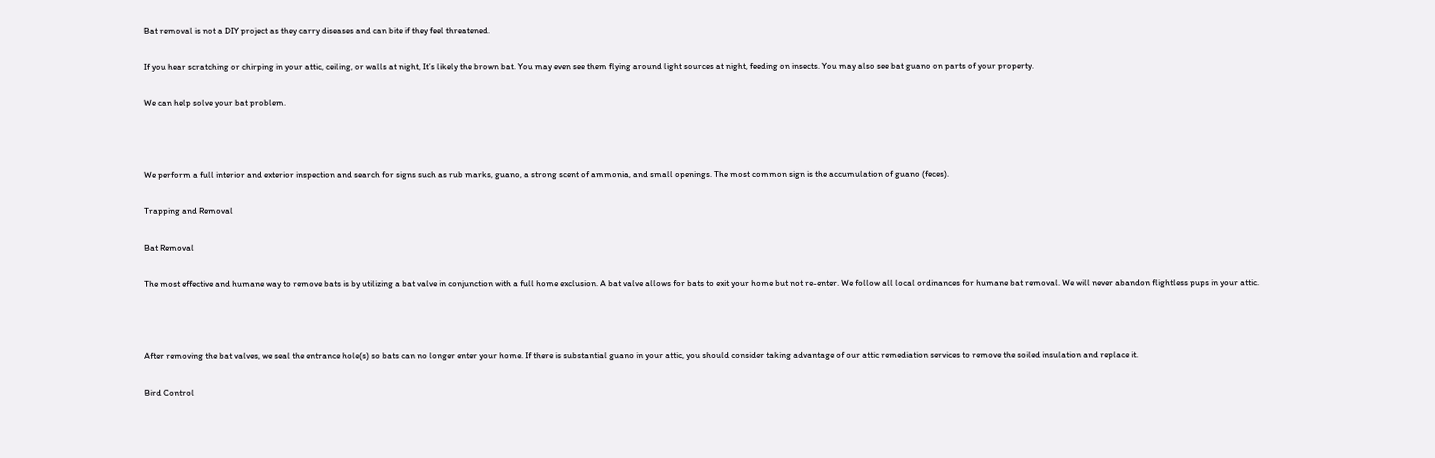Bat removal is not a DIY project as they carry diseases and can bite if they feel threatened.

If you hear scratching or chirping in your attic, ceiling, or walls at night, It’s likely the brown bat. You may even see them flying around light sources at night, feeding on insects. You may also see bat guano on parts of your property.

We can help solve your bat problem.



We perform a full interior and exterior inspection and search for signs such as rub marks, guano, a strong scent of ammonia, and small openings. The most common sign is the accumulation of guano (feces).

Trapping and Removal

Bat Removal

The most effective and humane way to remove bats is by utilizing a bat valve in conjunction with a full home exclusion. A bat valve allows for bats to exit your home but not re-enter. We follow all local ordinances for humane bat removal. We will never abandon flightless pups in your attic.



After removing the bat valves, we seal the entrance hole(s) so bats can no longer enter your home. If there is substantial guano in your attic, you should consider taking advantage of our attic remediation services to remove the soiled insulation and replace it.

Bird Control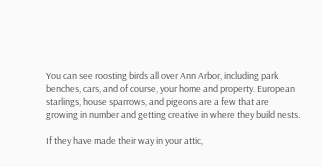You can see roosting birds all over Ann Arbor, including park benches, cars, and of course, your home and property. European starlings, house sparrows, and pigeons are a few that are growing in number and getting creative in where they build nests.

If they have made their way in your attic,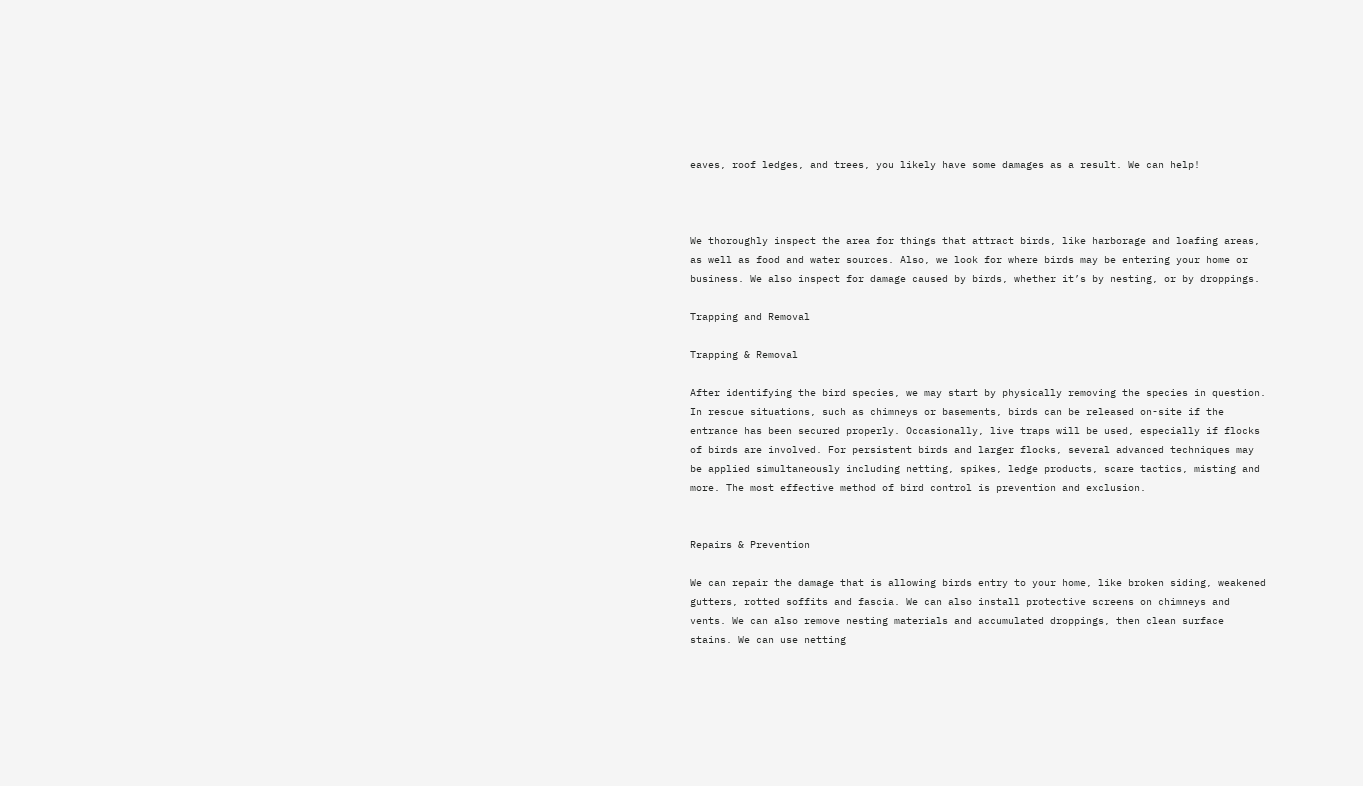eaves, roof ledges, and trees, you likely have some damages as a result. We can help!



We thoroughly inspect the area for things that attract birds, like harborage and loafing areas, as well as food and water sources. Also, we look for where birds may be entering your home or business. We also inspect for damage caused by birds, whether it’s by nesting, or by droppings.

Trapping and Removal

Trapping & Removal

After identifying the bird species, we may start by physically removing the species in question. In rescue situations, such as chimneys or basements, birds can be released on-site if the entrance has been secured properly. Occasionally, live traps will be used, especially if flocks of birds are involved. For persistent birds and larger flocks, several advanced techniques may be applied simultaneously including netting, spikes, ledge products, scare tactics, misting and more. The most effective method of bird control is prevention and exclusion.


Repairs & Prevention

We can repair the damage that is allowing birds entry to your home, like broken siding, weakened gutters, rotted soffits and fascia. We can also install protective screens on chimneys and vents. We can also remove nesting materials and accumulated droppings, then clean surface stains. We can use netting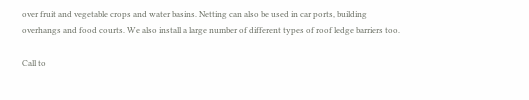over fruit and vegetable crops and water basins. Netting can also be used in car ports, building overhangs and food courts. We also install a large number of different types of roof ledge barriers too.

Call to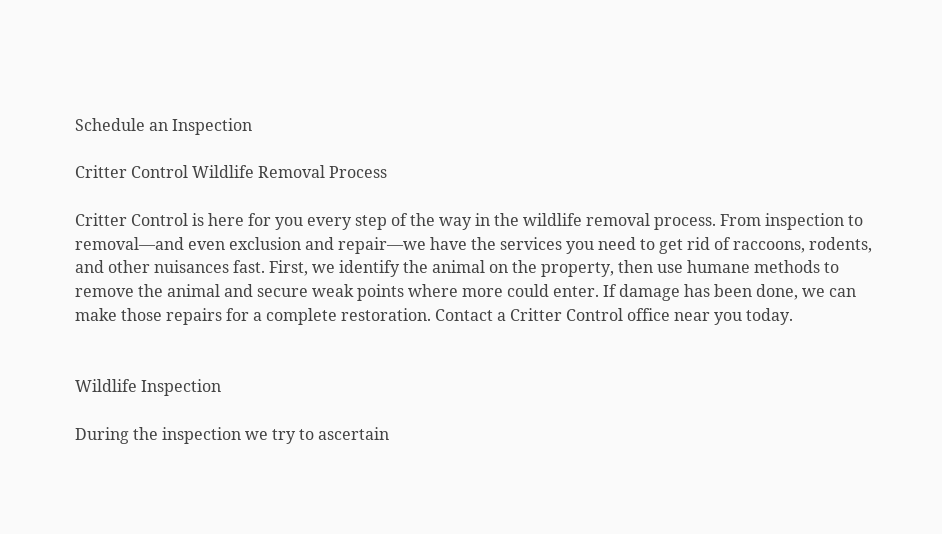Schedule an Inspection

Critter Control Wildlife Removal Process

Critter Control is here for you every step of the way in the wildlife removal process. From inspection to removal—and even exclusion and repair—we have the services you need to get rid of raccoons, rodents, and other nuisances fast. First, we identify the animal on the property, then use humane methods to remove the animal and secure weak points where more could enter. If damage has been done, we can make those repairs for a complete restoration. Contact a Critter Control office near you today.


Wildlife Inspection

During the inspection we try to ascertain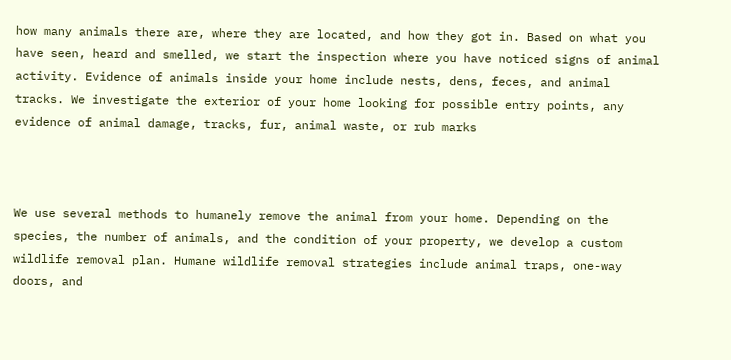how many animals there are, where they are located, and how they got in. Based on what you have seen, heard and smelled, we start the inspection where you have noticed signs of animal activity. Evidence of animals inside your home include nests, dens, feces, and animal tracks. We investigate the exterior of your home looking for possible entry points, any evidence of animal damage, tracks, fur, animal waste, or rub marks



We use several methods to humanely remove the animal from your home. Depending on the species, the number of animals, and the condition of your property, we develop a custom wildlife removal plan. Humane wildlife removal strategies include animal traps, one-way doors, and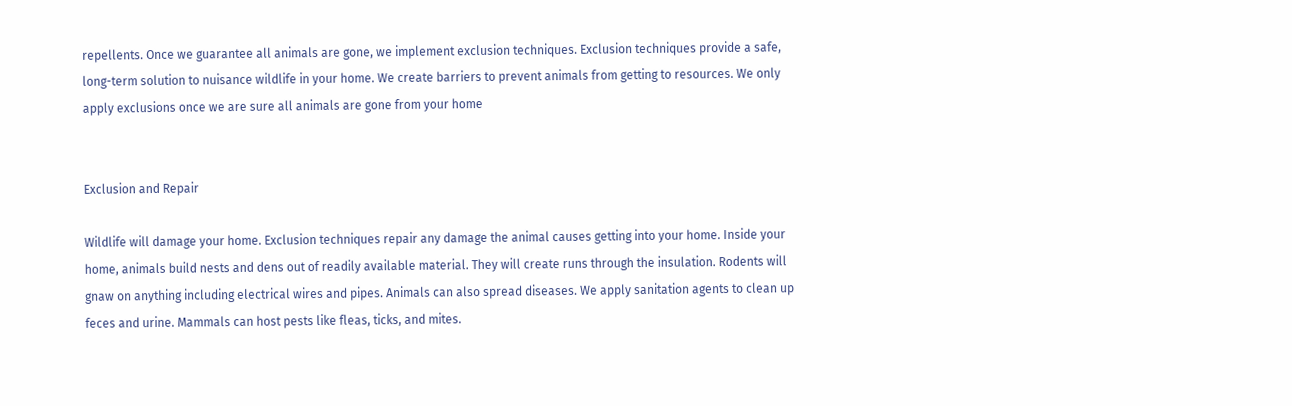repellents. Once we guarantee all animals are gone, we implement exclusion techniques. Exclusion techniques provide a safe, long-term solution to nuisance wildlife in your home. We create barriers to prevent animals from getting to resources. We only apply exclusions once we are sure all animals are gone from your home


Exclusion and Repair

Wildlife will damage your home. Exclusion techniques repair any damage the animal causes getting into your home. Inside your home, animals build nests and dens out of readily available material. They will create runs through the insulation. Rodents will gnaw on anything including electrical wires and pipes. Animals can also spread diseases. We apply sanitation agents to clean up feces and urine. Mammals can host pests like fleas, ticks, and mites.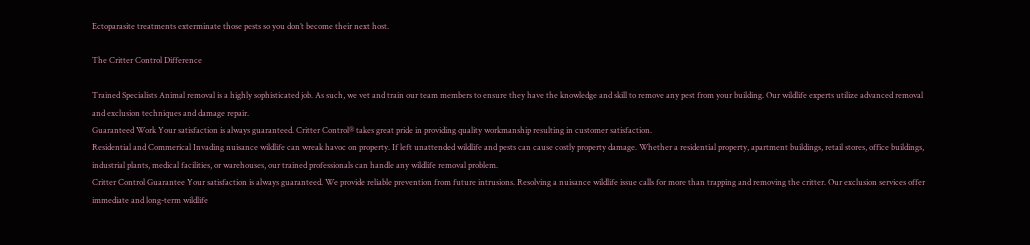Ectoparasite treatments exterminate those pests so you don’t become their next host.

The Critter Control Difference

Trained Specialists Animal removal is a highly sophisticated job. As such, we vet and train our team members to ensure they have the knowledge and skill to remove any pest from your building. Our wildlife experts utilize advanced removal and exclusion techniques and damage repair.
Guaranteed Work Your satisfaction is always guaranteed. Critter Control® takes great pride in providing quality workmanship resulting in customer satisfaction.
Residential and Commerical Invading nuisance wildlife can wreak havoc on property. If left unattended wildlife and pests can cause costly property damage. Whether a residential property, apartment buildings, retail stores, office buildings, industrial plants, medical facilities, or warehouses, our trained professionals can handle any wildlife removal problem.
Critter Control Guarantee Your satisfaction is always guaranteed. We provide reliable prevention from future intrusions. Resolving a nuisance wildlife issue calls for more than trapping and removing the critter. Our exclusion services offer immediate and long-term wildlife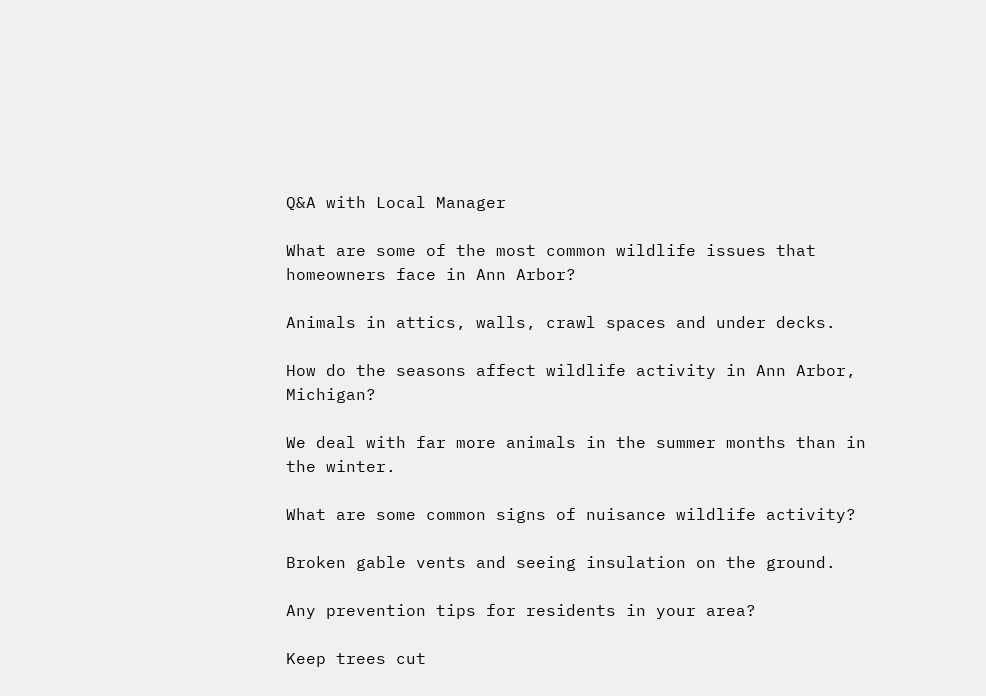Q&A with Local Manager

What are some of the most common wildlife issues that homeowners face in Ann Arbor?

Animals in attics, walls, crawl spaces and under decks.

How do the seasons affect wildlife activity in Ann Arbor, Michigan?

We deal with far more animals in the summer months than in the winter.

What are some common signs of nuisance wildlife activity?

Broken gable vents and seeing insulation on the ground.

Any prevention tips for residents in your area?

Keep trees cut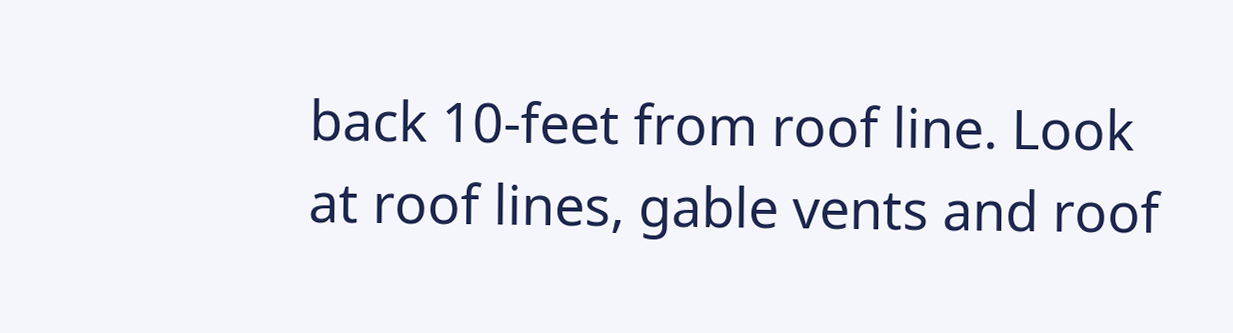back 10-feet from roof line. Look at roof lines, gable vents and roof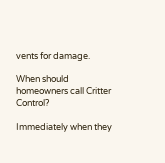vents for damage.

When should homeowners call Critter Control?

Immediately when they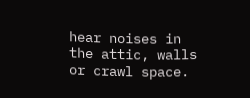hear noises in the attic, walls or crawl space.